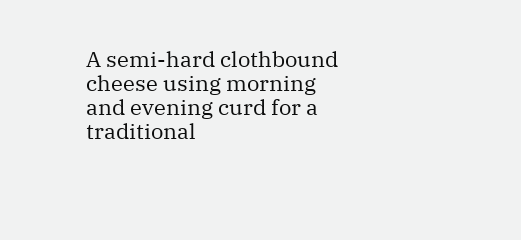A semi-hard clothbound cheese using morning and evening curd for a traditional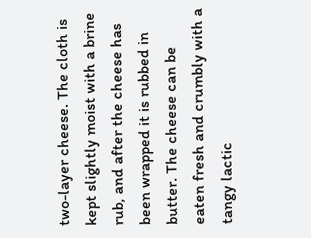two-layer cheese. The cloth is kept slightly moist with a brine rub, and after the cheese has been wrapped it is rubbed in butter. The cheese can be eaten fresh and crumbly with a tangy lactic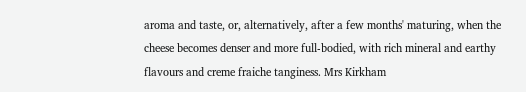aroma and taste, or, alternatively, after a few months' maturing, when the cheese becomes denser and more full-bodied, with rich mineral and earthy flavours and creme fraiche tanginess. Mrs Kirkham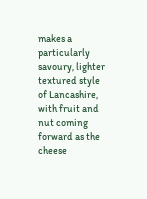makes a particularly savoury, lighter textured style of Lancashire, with fruit and nut coming forward as the cheese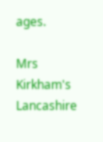ages.

Mrs Kirkham's Lancashire